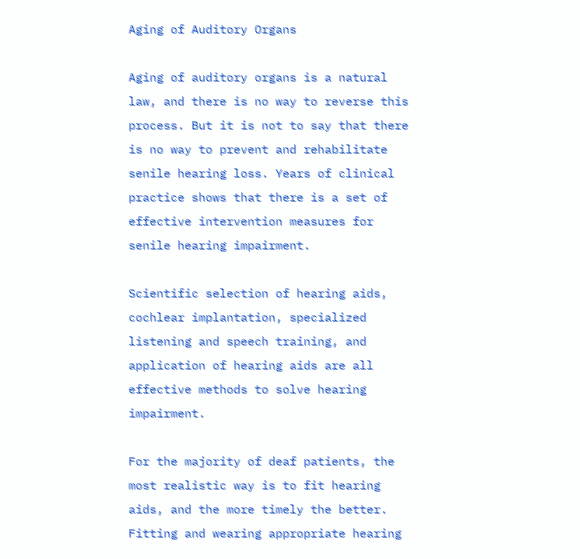Aging of Auditory Organs

Aging of auditory organs is a natural law, and there is no way to reverse this process. But it is not to say that there is no way to prevent and rehabilitate senile hearing loss. Years of clinical practice shows that there is a set of effective intervention measures for senile hearing impairment.

Scientific selection of hearing aids, cochlear implantation, specialized listening and speech training, and application of hearing aids are all effective methods to solve hearing impairment.

For the majority of deaf patients, the most realistic way is to fit hearing aids, and the more timely the better. Fitting and wearing appropriate hearing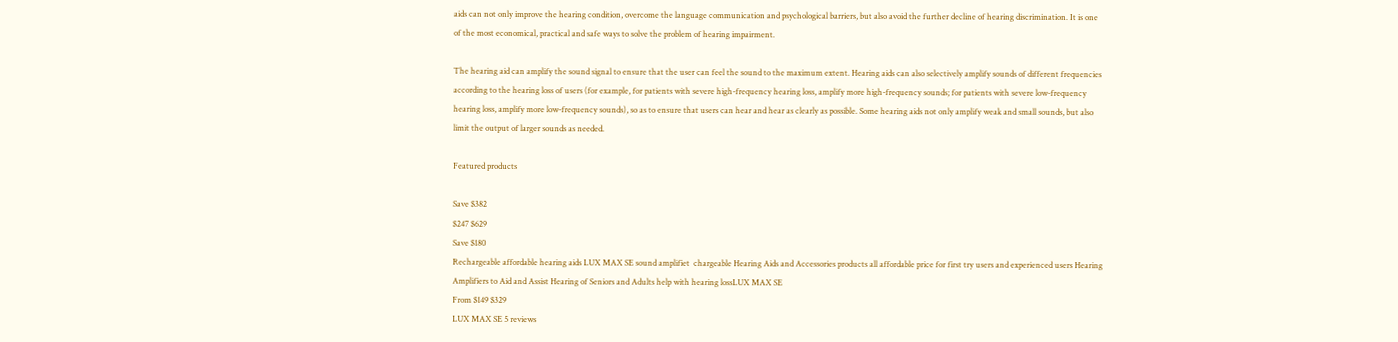aids can not only improve the hearing condition, overcome the language communication and psychological barriers, but also avoid the further decline of hearing discrimination. It is one of the most economical, practical and safe ways to solve the problem of hearing impairment.

The hearing aid can amplify the sound signal to ensure that the user can feel the sound to the maximum extent. Hearing aids can also selectively amplify sounds of different frequencies according to the hearing loss of users (for example, for patients with severe high-frequency hearing loss, amplify more high-frequency sounds; for patients with severe low-frequency hearing loss, amplify more low-frequency sounds), so as to ensure that users can hear and hear as clearly as possible. Some hearing aids not only amplify weak and small sounds, but also limit the output of larger sounds as needed.

Featured products

Save $382
$247 $629
Save $180
Rechargeable affordable hearing aids LUX MAX SE sound amplifiet  chargeable Hearing Aids and Accessories products all affordable price for first try users and experienced users Hearing Amplifiers to Aid and Assist Hearing of Seniors and Adults help with hearing lossLUX MAX SE
From $149 $329
LUX MAX SE 5 reviews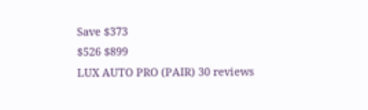Save $373
$526 $899
LUX AUTO PRO (PAIR) 30 reviews